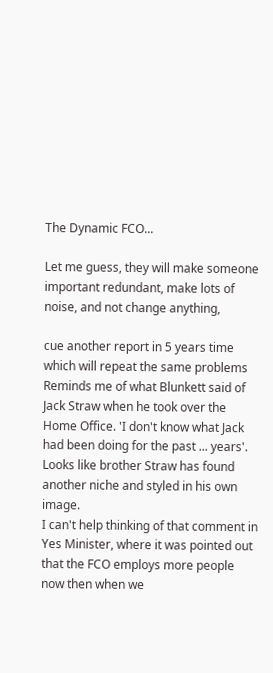The Dynamic FCO...

Let me guess, they will make someone important redundant, make lots of noise, and not change anything,

cue another report in 5 years time which will repeat the same problems
Reminds me of what Blunkett said of Jack Straw when he took over the Home Office. 'I don't know what Jack had been doing for the past ... years'. Looks like brother Straw has found another niche and styled in his own image.
I can't help thinking of that comment in Yes Minister, where it was pointed out that the FCO employs more people now then when we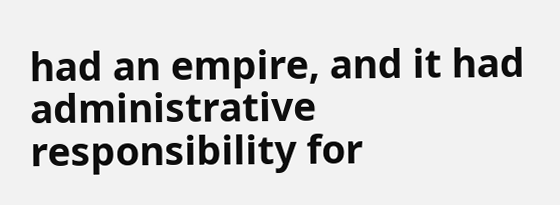had an empire, and it had administrative responsibility for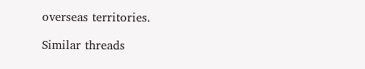overseas territories.

Similar threads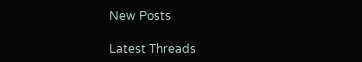New Posts

Latest Threads